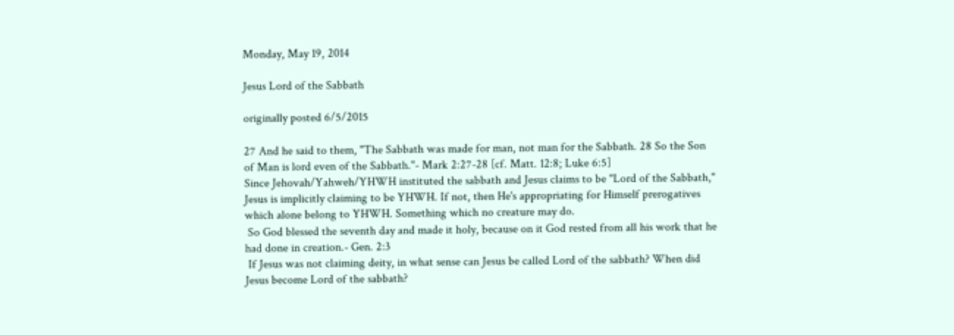Monday, May 19, 2014

Jesus Lord of the Sabbath

originally posted 6/5/2015

27 And he said to them, "The Sabbath was made for man, not man for the Sabbath. 28 So the Son of Man is lord even of the Sabbath."- Mark 2:27-28 [cf. Matt. 12:8; Luke 6:5]
Since Jehovah/Yahweh/YHWH instituted the sabbath and Jesus claims to be "Lord of the Sabbath," Jesus is implicitly claiming to be YHWH. If not, then He's appropriating for Himself prerogatives which alone belong to YHWH. Something which no creature may do.
 So God blessed the seventh day and made it holy, because on it God rested from all his work that he had done in creation.- Gen. 2:3
 If Jesus was not claiming deity, in what sense can Jesus be called Lord of the sabbath? When did Jesus become Lord of the sabbath?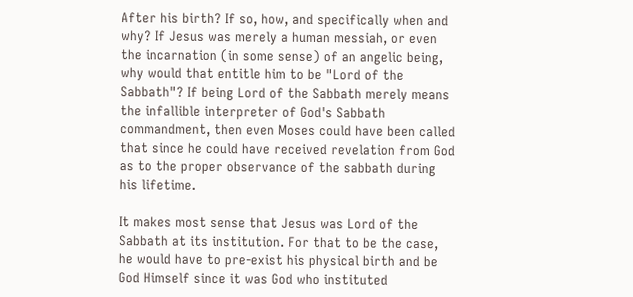After his birth? If so, how, and specifically when and why? If Jesus was merely a human messiah, or even the incarnation (in some sense) of an angelic being, why would that entitle him to be "Lord of the Sabbath"? If being Lord of the Sabbath merely means the infallible interpreter of God's Sabbath commandment, then even Moses could have been called that since he could have received revelation from God as to the proper observance of the sabbath during his lifetime.

It makes most sense that Jesus was Lord of the Sabbath at its institution. For that to be the case, he would have to pre-exist his physical birth and be God Himself since it was God who instituted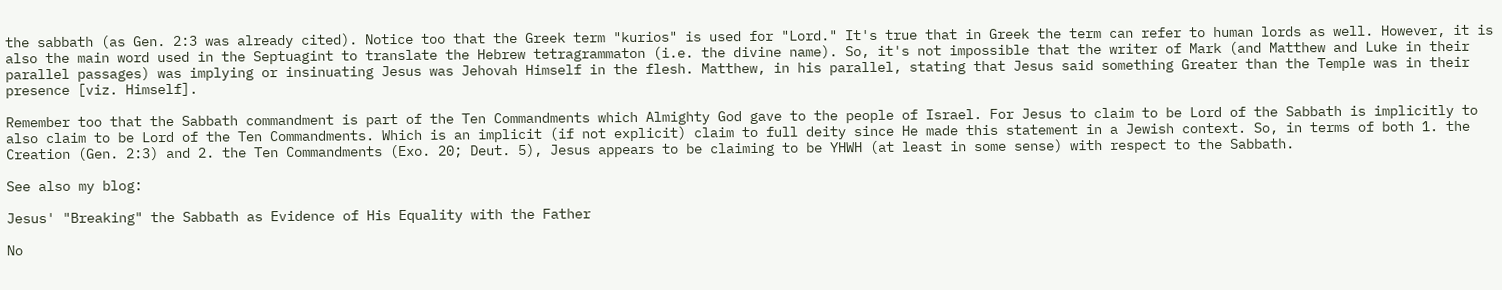the sabbath (as Gen. 2:3 was already cited). Notice too that the Greek term "kurios" is used for "Lord." It's true that in Greek the term can refer to human lords as well. However, it is also the main word used in the Septuagint to translate the Hebrew tetragrammaton (i.e. the divine name). So, it's not impossible that the writer of Mark (and Matthew and Luke in their parallel passages) was implying or insinuating Jesus was Jehovah Himself in the flesh. Matthew, in his parallel, stating that Jesus said something Greater than the Temple was in their presence [viz. Himself].

Remember too that the Sabbath commandment is part of the Ten Commandments which Almighty God gave to the people of Israel. For Jesus to claim to be Lord of the Sabbath is implicitly to also claim to be Lord of the Ten Commandments. Which is an implicit (if not explicit) claim to full deity since He made this statement in a Jewish context. So, in terms of both 1. the Creation (Gen. 2:3) and 2. the Ten Commandments (Exo. 20; Deut. 5), Jesus appears to be claiming to be YHWH (at least in some sense) with respect to the Sabbath.

See also my blog:

Jesus' "Breaking" the Sabbath as Evidence of His Equality with the Father

No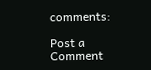comments:

Post a Comment